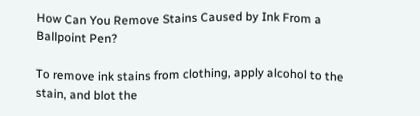How Can You Remove Stains Caused by Ink From a Ballpoint Pen?

To remove ink stains from clothing, apply alcohol to the stain, and blot the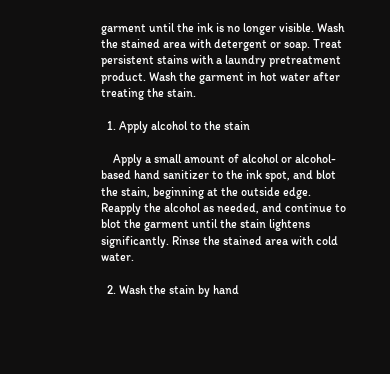garment until the ink is no longer visible. Wash the stained area with detergent or soap. Treat persistent stains with a laundry pretreatment product. Wash the garment in hot water after treating the stain.

  1. Apply alcohol to the stain

    Apply a small amount of alcohol or alcohol-based hand sanitizer to the ink spot, and blot the stain, beginning at the outside edge. Reapply the alcohol as needed, and continue to blot the garment until the stain lightens significantly. Rinse the stained area with cold water.

  2. Wash the stain by hand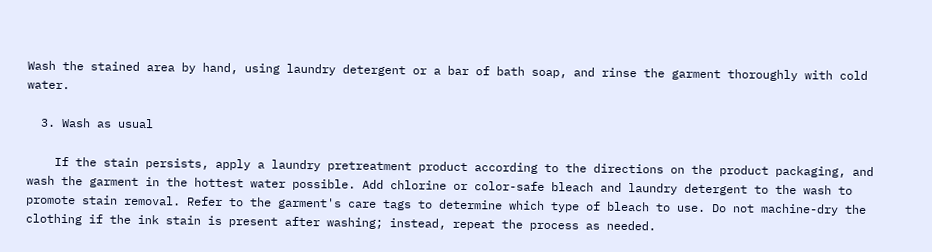Wash the stained area by hand, using laundry detergent or a bar of bath soap, and rinse the garment thoroughly with cold water.

  3. Wash as usual

    If the stain persists, apply a laundry pretreatment product according to the directions on the product packaging, and wash the garment in the hottest water possible. Add chlorine or color-safe bleach and laundry detergent to the wash to promote stain removal. Refer to the garment's care tags to determine which type of bleach to use. Do not machine-dry the clothing if the ink stain is present after washing; instead, repeat the process as needed.